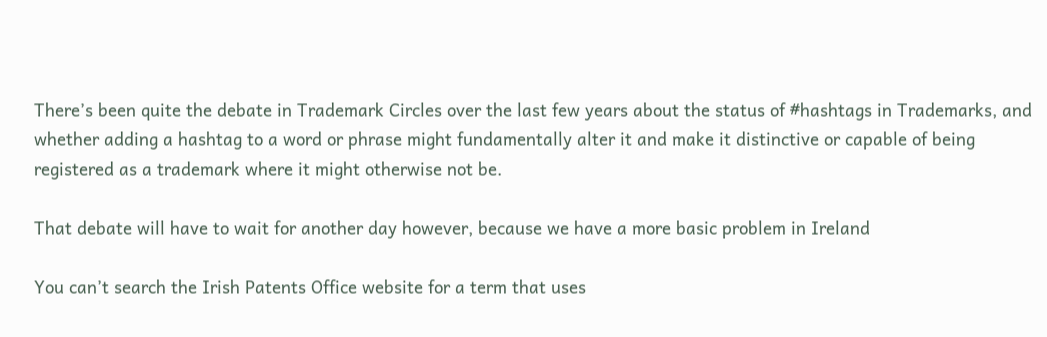There’s been quite the debate in Trademark Circles over the last few years about the status of #hashtags in Trademarks, and whether adding a hashtag to a word or phrase might fundamentally alter it and make it distinctive or capable of being registered as a trademark where it might otherwise not be.

That debate will have to wait for another day however, because we have a more basic problem in Ireland

You can’t search the Irish Patents Office website for a term that uses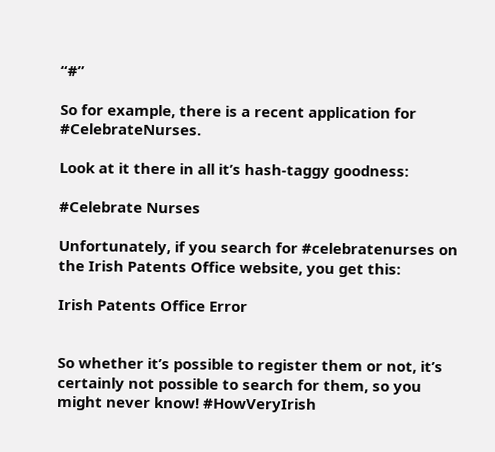“#”

So for example, there is a recent application for #CelebrateNurses.

Look at it there in all it’s hash-taggy goodness:

#Celebrate Nurses

Unfortunately, if you search for #celebratenurses on the Irish Patents Office website, you get this:

Irish Patents Office Error


So whether it’s possible to register them or not, it’s certainly not possible to search for them, so you might never know! #HowVeryIrish